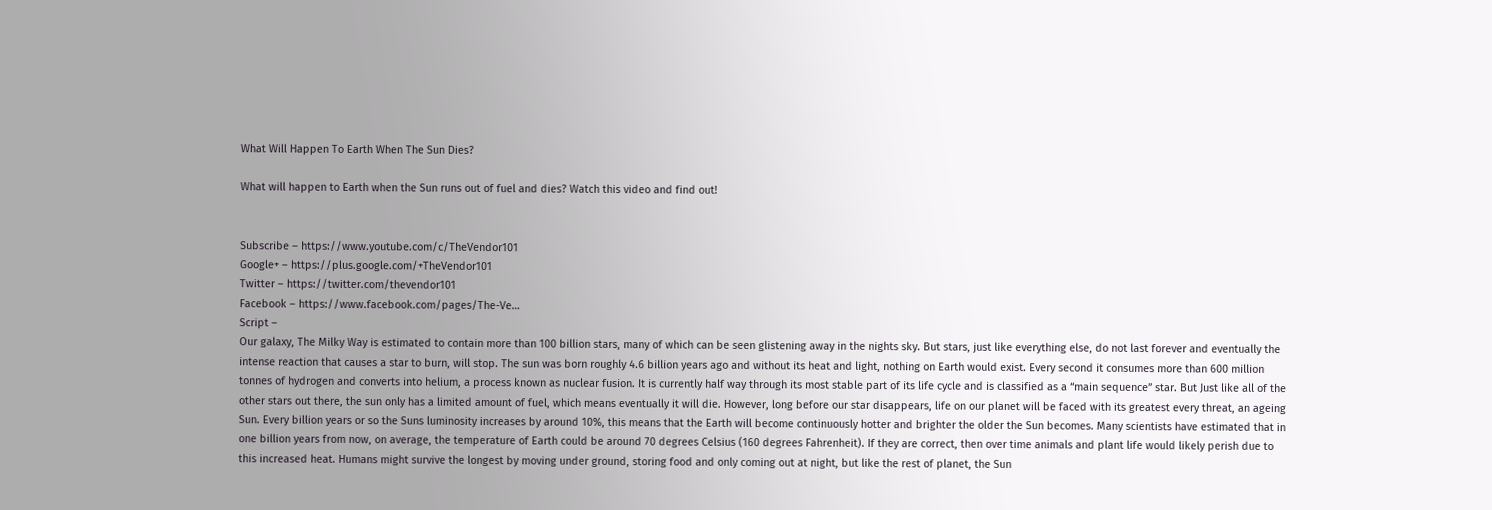What Will Happen To Earth When The Sun Dies?

What will happen to Earth when the Sun runs out of fuel and dies? Watch this video and find out!


Subscribe – https://www.youtube.com/c/TheVendor101
Google+ – https://plus.google.com/+TheVendor101
Twitter – https://twitter.com/thevendor101
Facebook – https://www.facebook.com/pages/The-Ve…
Script –
Our galaxy, The Milky Way is estimated to contain more than 100 billion stars, many of which can be seen glistening away in the nights sky. But stars, just like everything else, do not last forever and eventually the intense reaction that causes a star to burn, will stop. The sun was born roughly 4.6 billion years ago and without its heat and light, nothing on Earth would exist. Every second it consumes more than 600 million tonnes of hydrogen and converts into helium, a process known as nuclear fusion. It is currently half way through its most stable part of its life cycle and is classified as a “main sequence” star. But Just like all of the other stars out there, the sun only has a limited amount of fuel, which means eventually it will die. However, long before our star disappears, life on our planet will be faced with its greatest every threat, an ageing Sun. Every billion years or so the Suns luminosity increases by around 10%, this means that the Earth will become continuously hotter and brighter the older the Sun becomes. Many scientists have estimated that in one billion years from now, on average, the temperature of Earth could be around 70 degrees Celsius (160 degrees Fahrenheit). If they are correct, then over time animals and plant life would likely perish due to this increased heat. Humans might survive the longest by moving under ground, storing food and only coming out at night, but like the rest of planet, the Sun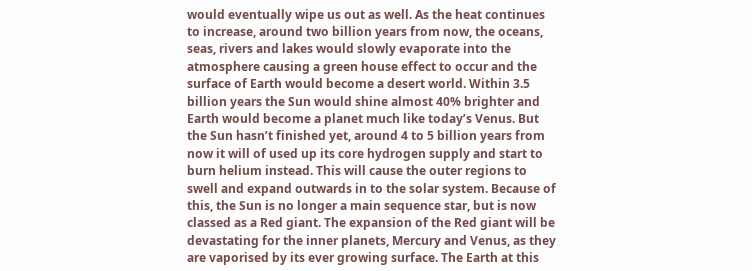would eventually wipe us out as well. As the heat continues to increase, around two billion years from now, the oceans, seas, rivers and lakes would slowly evaporate into the atmosphere causing a green house effect to occur and the surface of Earth would become a desert world. Within 3.5 billion years the Sun would shine almost 40% brighter and Earth would become a planet much like today’s Venus. But the Sun hasn’t finished yet, around 4 to 5 billion years from now it will of used up its core hydrogen supply and start to burn helium instead. This will cause the outer regions to swell and expand outwards in to the solar system. Because of this, the Sun is no longer a main sequence star, but is now classed as a Red giant. The expansion of the Red giant will be devastating for the inner planets, Mercury and Venus, as they are vaporised by its ever growing surface. The Earth at this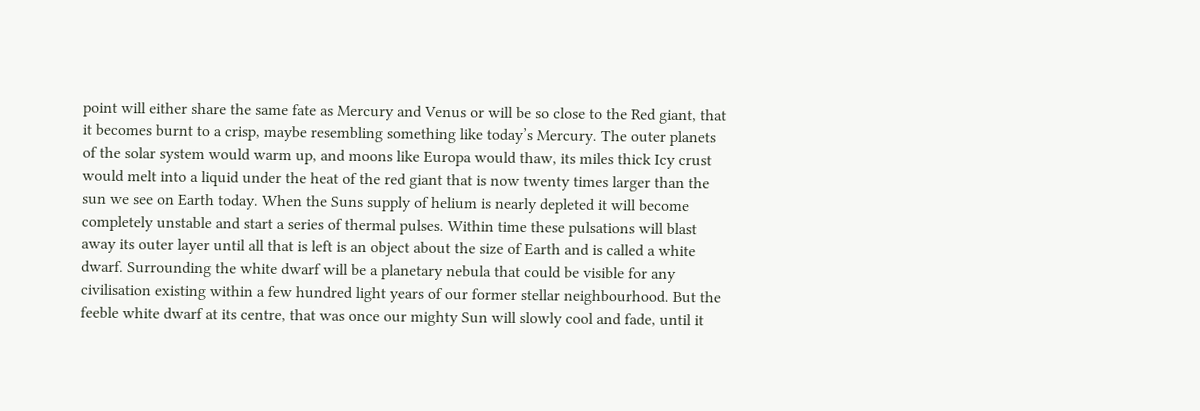point will either share the same fate as Mercury and Venus or will be so close to the Red giant, that it becomes burnt to a crisp, maybe resembling something like today’s Mercury. The outer planets of the solar system would warm up, and moons like Europa would thaw, its miles thick Icy crust would melt into a liquid under the heat of the red giant that is now twenty times larger than the sun we see on Earth today. When the Suns supply of helium is nearly depleted it will become completely unstable and start a series of thermal pulses. Within time these pulsations will blast away its outer layer until all that is left is an object about the size of Earth and is called a white dwarf. Surrounding the white dwarf will be a planetary nebula that could be visible for any civilisation existing within a few hundred light years of our former stellar neighbourhood. But the feeble white dwarf at its centre, that was once our mighty Sun will slowly cool and fade, until it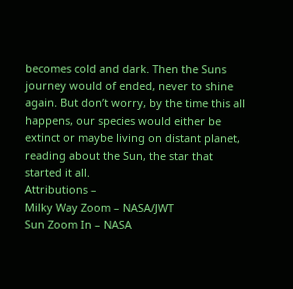becomes cold and dark. Then the Suns journey would of ended, never to shine again. But don’t worry, by the time this all happens, our species would either be extinct or maybe living on distant planet, reading about the Sun, the star that started it all.
Attributions –
Milky Way Zoom – NASA/JWT
Sun Zoom In – NASA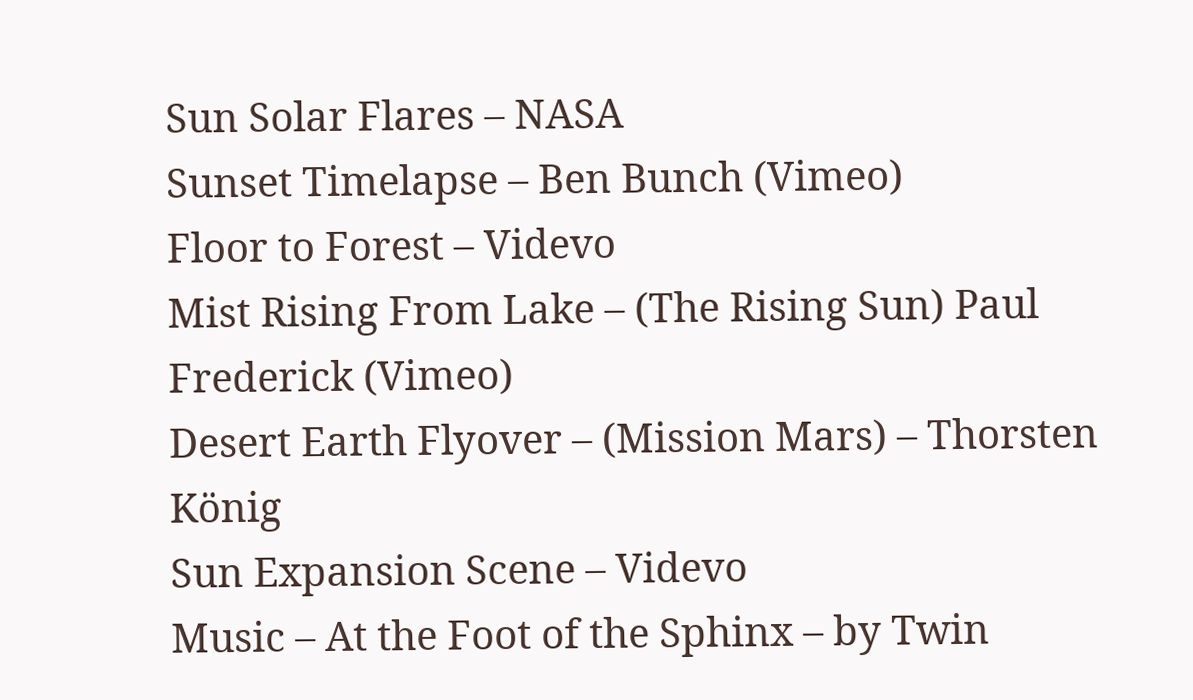Sun Solar Flares – NASA
Sunset Timelapse – Ben Bunch (Vimeo)
Floor to Forest – Videvo
Mist Rising From Lake – (The Rising Sun) Paul Frederick (Vimeo)
Desert Earth Flyover – (Mission Mars) – Thorsten König
Sun Expansion Scene – Videvo
Music – At the Foot of the Sphinx – by Twin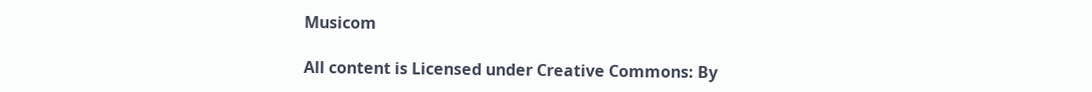Musicom

All content is Licensed under Creative Commons: By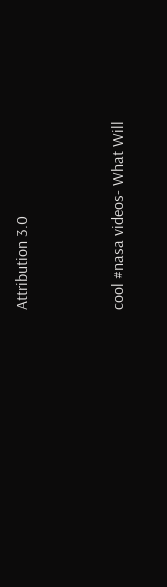Attribution 3.0



cool #nasa videos- What Will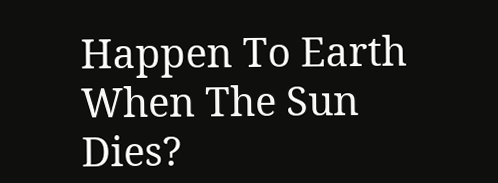Happen To Earth When The Sun Dies?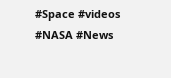#Space #videos #NASA #News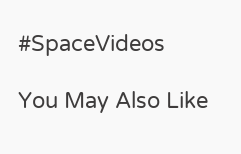#SpaceVideos

You May Also Like